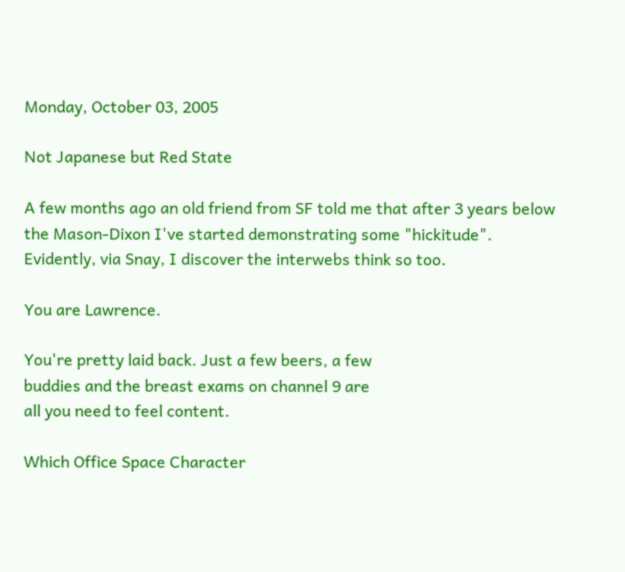Monday, October 03, 2005

Not Japanese but Red State

A few months ago an old friend from SF told me that after 3 years below the Mason-Dixon I've started demonstrating some "hickitude". Evidently, via Snay, I discover the interwebs think so too.

You are Lawrence.

You're pretty laid back. Just a few beers, a few
buddies and the breast exams on channel 9 are
all you need to feel content.

Which Office Space Character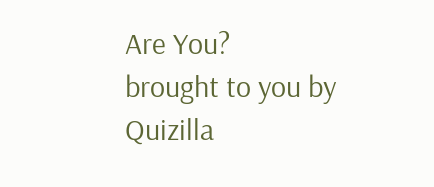Are You?
brought to you by Quizilla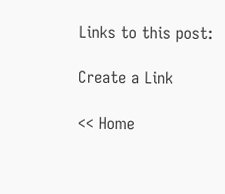Links to this post:

Create a Link

<< Home